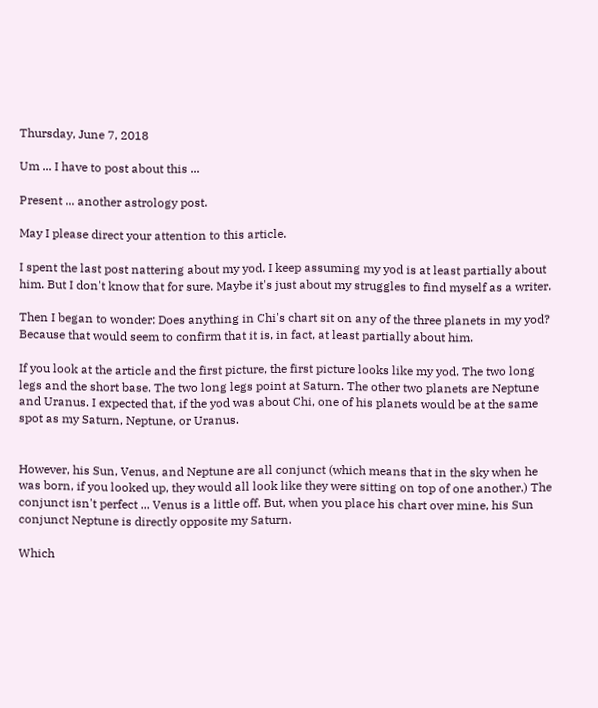Thursday, June 7, 2018

Um ... I have to post about this ...

Present ... another astrology post.

May I please direct your attention to this article.

I spent the last post nattering about my yod. I keep assuming my yod is at least partially about him. But I don't know that for sure. Maybe it's just about my struggles to find myself as a writer.

Then I began to wonder: Does anything in Chi's chart sit on any of the three planets in my yod? Because that would seem to confirm that it is, in fact, at least partially about him.

If you look at the article and the first picture, the first picture looks like my yod. The two long legs and the short base. The two long legs point at Saturn. The other two planets are Neptune and Uranus. I expected that, if the yod was about Chi, one of his planets would be at the same spot as my Saturn, Neptune, or Uranus.


However, his Sun, Venus, and Neptune are all conjunct (which means that in the sky when he was born, if you looked up, they would all look like they were sitting on top of one another.) The conjunct isn't perfect ... Venus is a little off. But, when you place his chart over mine, his Sun conjunct Neptune is directly opposite my Saturn.

Which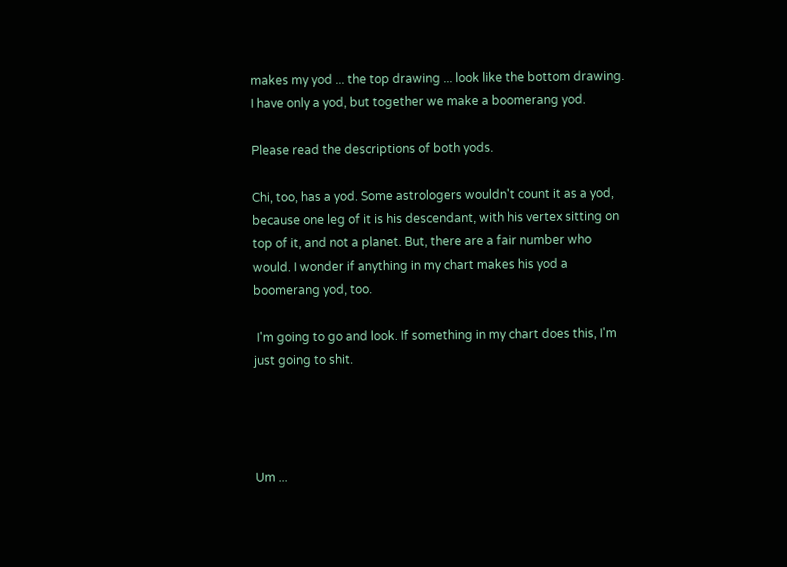makes my yod ... the top drawing ... look like the bottom drawing. I have only a yod, but together we make a boomerang yod.

Please read the descriptions of both yods.

Chi, too, has a yod. Some astrologers wouldn't count it as a yod, because one leg of it is his descendant, with his vertex sitting on top of it, and not a planet. But, there are a fair number who would. I wonder if anything in my chart makes his yod a boomerang yod, too.

 I'm going to go and look. If something in my chart does this, I'm just going to shit.




Um ...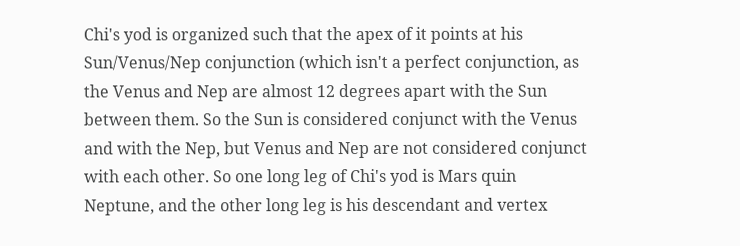Chi's yod is organized such that the apex of it points at his Sun/Venus/Nep conjunction (which isn't a perfect conjunction, as the Venus and Nep are almost 12 degrees apart with the Sun between them. So the Sun is considered conjunct with the Venus and with the Nep, but Venus and Nep are not considered conjunct with each other. So one long leg of Chi's yod is Mars quin Neptune, and the other long leg is his descendant and vertex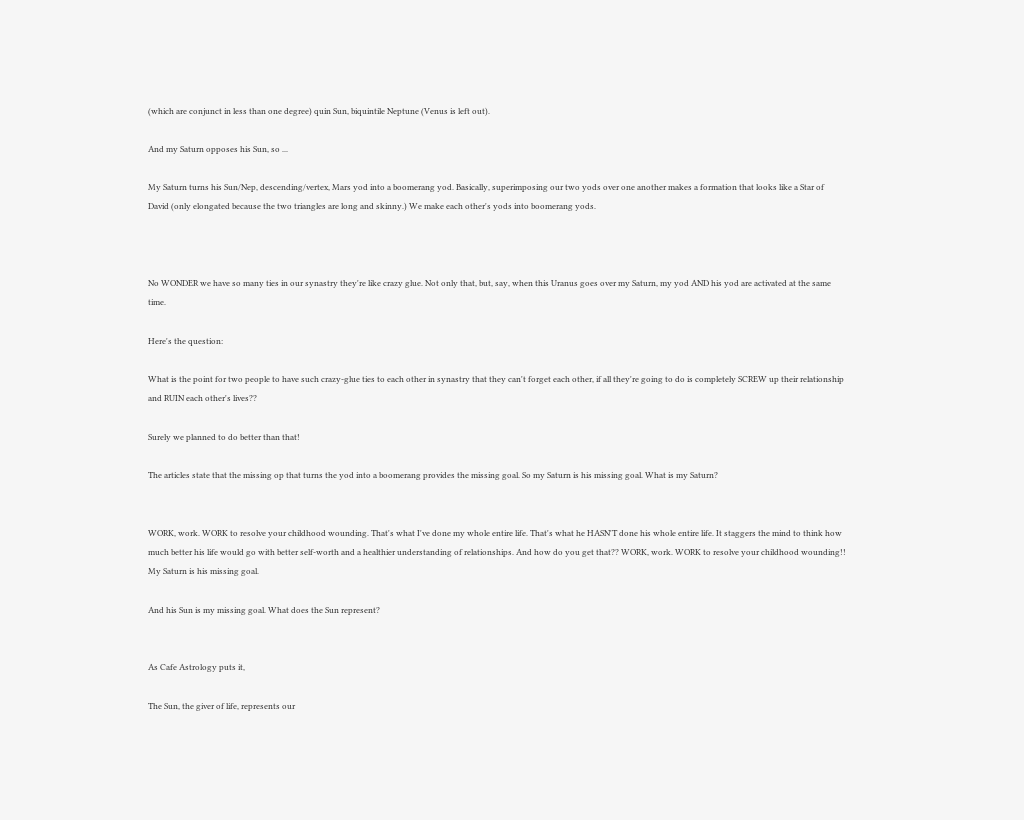(which are conjunct in less than one degree) quin Sun, biquintile Neptune (Venus is left out).

And my Saturn opposes his Sun, so ...

My Saturn turns his Sun/Nep, descending/vertex, Mars yod into a boomerang yod. Basically, superimposing our two yods over one another makes a formation that looks like a Star of David (only elongated because the two triangles are long and skinny.) We make each other's yods into boomerang yods.



No WONDER we have so many ties in our synastry they're like crazy glue. Not only that, but, say, when this Uranus goes over my Saturn, my yod AND his yod are activated at the same time.

Here's the question:

What is the point for two people to have such crazy-glue ties to each other in synastry that they can't forget each other, if all they're going to do is completely SCREW up their relationship and RUIN each other's lives??

Surely we planned to do better than that!

The articles state that the missing op that turns the yod into a boomerang provides the missing goal. So my Saturn is his missing goal. What is my Saturn?


WORK, work. WORK to resolve your childhood wounding. That's what I've done my whole entire life. That's what he HASN'T done his whole entire life. It staggers the mind to think how much better his life would go with better self-worth and a healthier understanding of relationships. And how do you get that?? WORK, work. WORK to resolve your childhood wounding!! My Saturn is his missing goal.

And his Sun is my missing goal. What does the Sun represent?


As Cafe Astrology puts it,

The Sun, the giver of life, represents our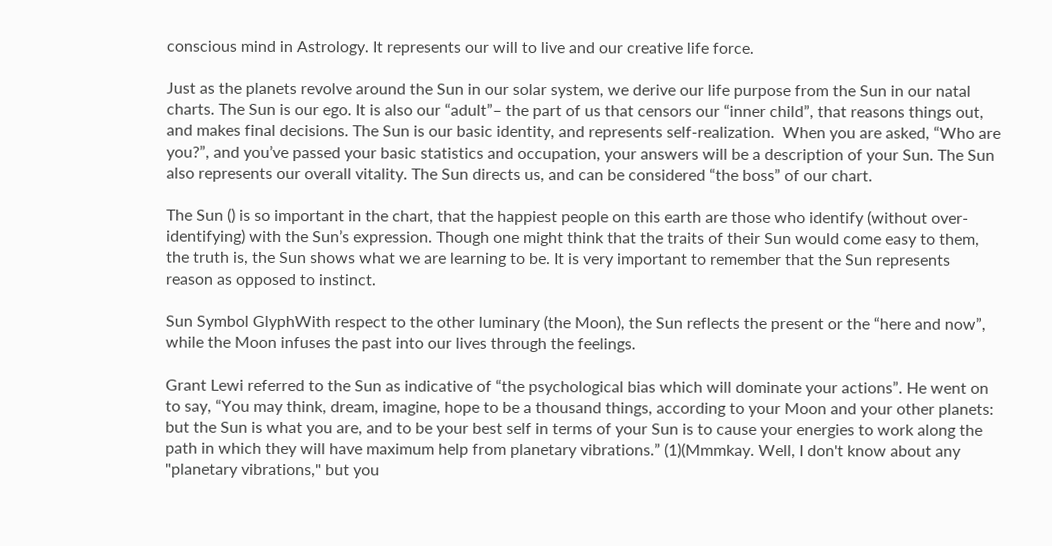conscious mind in Astrology. It represents our will to live and our creative life force.

Just as the planets revolve around the Sun in our solar system, we derive our life purpose from the Sun in our natal charts. The Sun is our ego. It is also our “adult”– the part of us that censors our “inner child”, that reasons things out, and makes final decisions. The Sun is our basic identity, and represents self-realization.  When you are asked, “Who are you?”, and you’ve passed your basic statistics and occupation, your answers will be a description of your Sun. The Sun also represents our overall vitality. The Sun directs us, and can be considered “the boss” of our chart.

The Sun () is so important in the chart, that the happiest people on this earth are those who identify (without over-identifying) with the Sun’s expression. Though one might think that the traits of their Sun would come easy to them, the truth is, the Sun shows what we are learning to be. It is very important to remember that the Sun represents reason as opposed to instinct.

Sun Symbol GlyphWith respect to the other luminary (the Moon), the Sun reflects the present or the “here and now”, while the Moon infuses the past into our lives through the feelings.

Grant Lewi referred to the Sun as indicative of “the psychological bias which will dominate your actions”. He went on to say, “You may think, dream, imagine, hope to be a thousand things, according to your Moon and your other planets: but the Sun is what you are, and to be your best self in terms of your Sun is to cause your energies to work along the path in which they will have maximum help from planetary vibrations.” (1)(Mmmkay. Well, I don't know about any "planetary vibrations," but you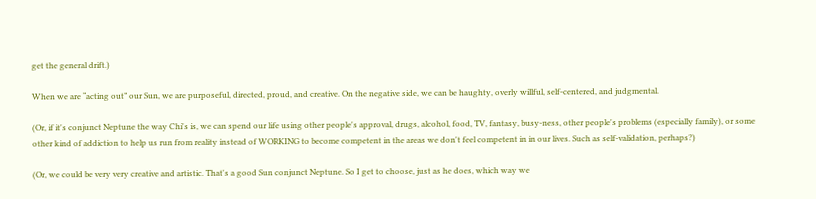get the general drift.)

When we are “acting out” our Sun, we are purposeful, directed, proud, and creative. On the negative side, we can be haughty, overly willful, self-centered, and judgmental.

(Or, if it's conjunct Neptune the way Chi's is, we can spend our life using other people's approval, drugs, alcohol, food, TV, fantasy, busy-ness, other people's problems (especially family), or some other kind of addiction to help us run from reality instead of WORKING to become competent in the areas we don't feel competent in in our lives. Such as self-validation, perhaps?)

(Or, we could be very very creative and artistic. That's a good Sun conjunct Neptune. So I get to choose, just as he does, which way we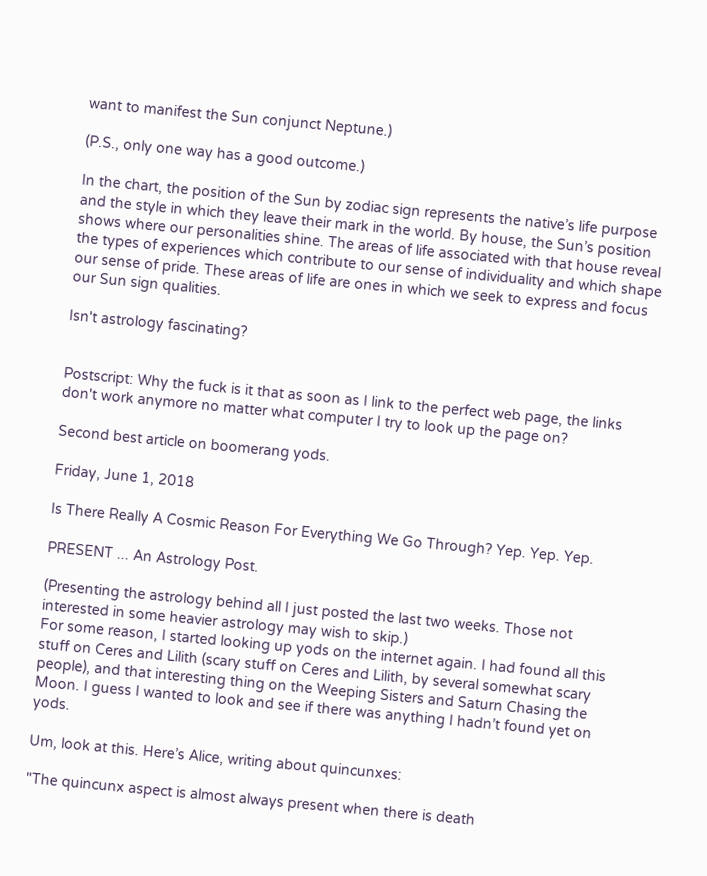want to manifest the Sun conjunct Neptune.)

(P.S., only one way has a good outcome.)

In the chart, the position of the Sun by zodiac sign represents the native’s life purpose and the style in which they leave their mark in the world. By house, the Sun’s position shows where our personalities shine. The areas of life associated with that house reveal the types of experiences which contribute to our sense of individuality and which shape our sense of pride. These areas of life are ones in which we seek to express and focus our Sun sign qualities.

Isn't astrology fascinating?


Postscript: Why the fuck is it that as soon as I link to the perfect web page, the links don't work anymore no matter what computer I try to look up the page on?

Second best article on boomerang yods.

Friday, June 1, 2018

Is There Really A Cosmic Reason For Everything We Go Through? Yep. Yep. Yep.

PRESENT ... An Astrology Post.

(Presenting the astrology behind all I just posted the last two weeks. Those not interested in some heavier astrology may wish to skip.)
For some reason, I started looking up yods on the internet again. I had found all this stuff on Ceres and Lilith (scary stuff on Ceres and Lilith, by several somewhat scary people), and that interesting thing on the Weeping Sisters and Saturn Chasing the Moon. I guess I wanted to look and see if there was anything I hadn’t found yet on yods.

Um, look at this. Here’s Alice, writing about quincunxes:

"The quincunx aspect is almost always present when there is death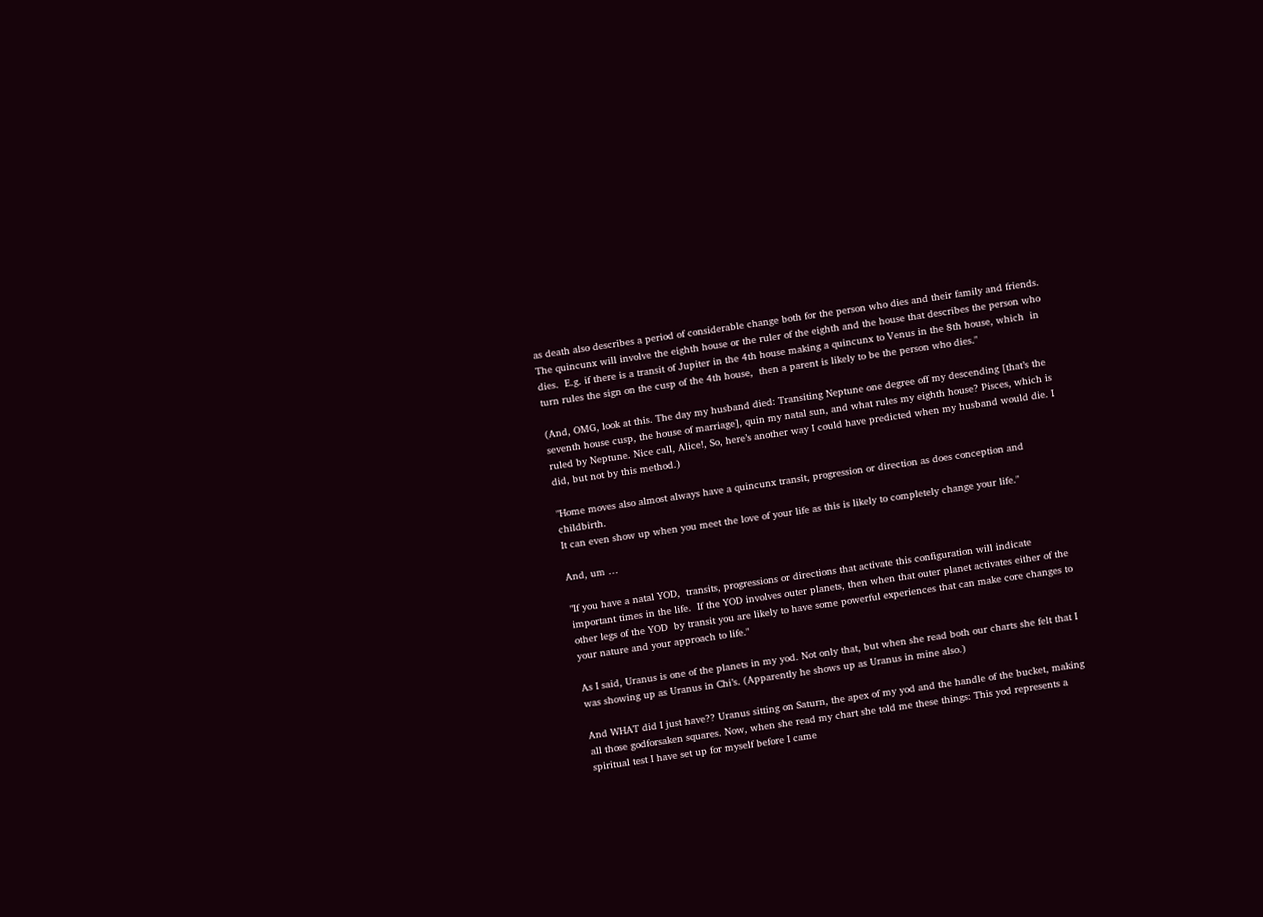as death also describes a period of considerable change both for the person who dies and their family and friends.  The quincunx will involve the eighth house or the ruler of the eighth and the house that describes the person who dies.  E.g. if there is a transit of Jupiter in the 4th house making a quincunx to Venus in the 8th house, which  in turn rules the sign on the cusp of the 4th house,  then a parent is likely to be the person who dies."

(And, OMG, look at this. The day my husband died: Transiting Neptune one degree off my descending [that’s the seventh house cusp, the house of marriage], quin my natal sun, and what rules my eighth house? Pisces, which is ruled by Neptune. Nice call, Alice!, So, here’s another way I could have predicted when my husband would die. I did, but not by this method.)

"Home moves also almost always have a quincunx transit, progression or direction as does conception and childbirth.
It can even show up when you meet the love of your life as this is likely to completely change your life."

And, um …

"If you have a natal YOD,  transits, progressions or directions that activate this configuration will indicate important times in the life.  If the YOD involves outer planets, then when that outer planet activates either of the other legs of the YOD  by transit you are likely to have some powerful experiences that can make core changes to your nature and your approach to life."

As I said, Uranus is one of the planets in my yod. Not only that, but when she read both our charts she felt that I was showing up as Uranus in Chi’s. (Apparently he shows up as Uranus in mine also.)

And WHAT did I just have?? Uranus sitting on Saturn, the apex of my yod and the handle of the bucket, making all those godforsaken squares. Now, when she read my chart she told me these things: This yod represents a spiritual test I have set up for myself before I came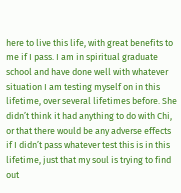here to live this life, with great benefits to me if I pass. I am in spiritual graduate school and have done well with whatever situation I am testing myself on in this lifetime, over several lifetimes before. She didn’t think it had anything to do with Chi, or that there would be any adverse effects if I didn’t pass whatever test this is in this lifetime, just that my soul is trying to find out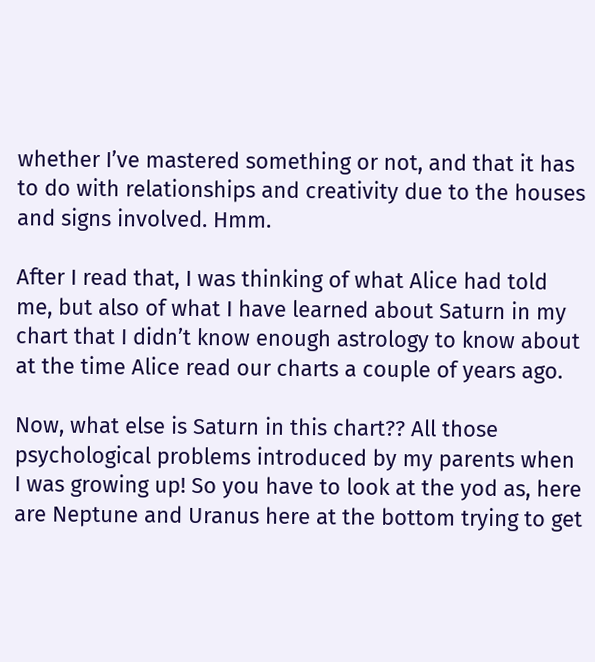whether I’ve mastered something or not, and that it has to do with relationships and creativity due to the houses and signs involved. Hmm.

After I read that, I was thinking of what Alice had told me, but also of what I have learned about Saturn in my chart that I didn’t know enough astrology to know about at the time Alice read our charts a couple of years ago.

Now, what else is Saturn in this chart?? All those psychological problems introduced by my parents when I was growing up! So you have to look at the yod as, here are Neptune and Uranus here at the bottom trying to get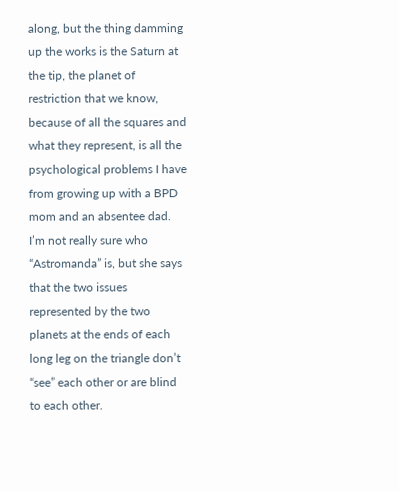along, but the thing damming up the works is the Saturn at the tip, the planet of restriction that we know, because of all the squares and what they represent, is all the psychological problems I have from growing up with a BPD mom and an absentee dad. I’m not really sure who “Astromanda” is, but she says that the two issues represented by the two planets at the ends of each long leg on the triangle don’t “see” each other or are blind to each other.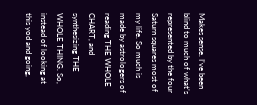Makes sense. I’ve been blind to much of what’s represented by the four Saturn squares most of my life. So much is made by astrologers of reading THE WHOLE CHART, and synthesizing THE WHOLE THING. So, instead of looking at this yod and going,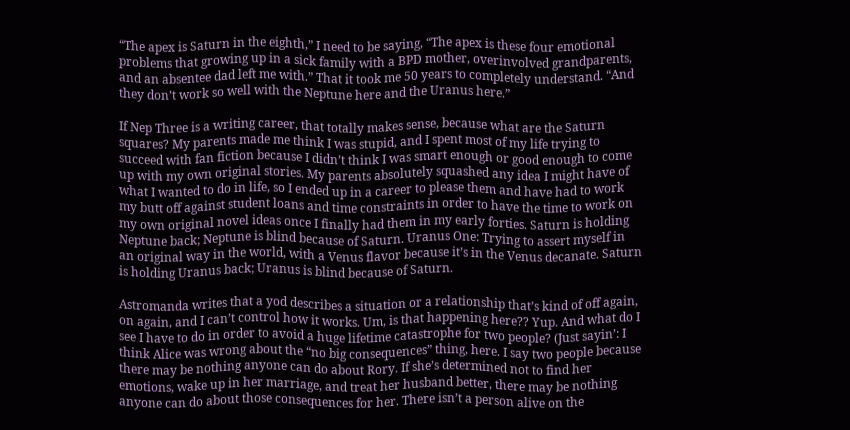“The apex is Saturn in the eighth,” I need to be saying, “The apex is these four emotional problems that growing up in a sick family with a BPD mother, overinvolved grandparents, and an absentee dad left me with.” That it took me 50 years to completely understand. “And they don’t work so well with the Neptune here and the Uranus here.”

If Nep Three is a writing career, that totally makes sense, because what are the Saturn squares? My parents made me think I was stupid, and I spent most of my life trying to succeed with fan fiction because I didn’t think I was smart enough or good enough to come up with my own original stories. My parents absolutely squashed any idea I might have of what I wanted to do in life, so I ended up in a career to please them and have had to work my butt off against student loans and time constraints in order to have the time to work on my own original novel ideas once I finally had them in my early forties. Saturn is holding Neptune back; Neptune is blind because of Saturn. Uranus One: Trying to assert myself in an original way in the world, with a Venus flavor because it’s in the Venus decanate. Saturn is holding Uranus back; Uranus is blind because of Saturn.

Astromanda writes that a yod describes a situation or a relationship that’s kind of off again, on again, and I can’t control how it works. Um, is that happening here?? Yup. And what do I see I have to do in order to avoid a huge lifetime catastrophe for two people? (Just sayin’: I think Alice was wrong about the “no big consequences” thing, here. I say two people because there may be nothing anyone can do about Rory. If she’s determined not to find her emotions, wake up in her marriage, and treat her husband better, there may be nothing anyone can do about those consequences for her. There isn’t a person alive on the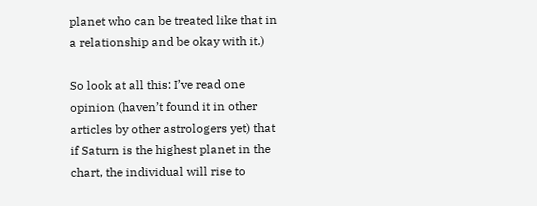planet who can be treated like that in a relationship and be okay with it.)

So look at all this: I’ve read one opinion (haven’t found it in other articles by other astrologers yet) that if Saturn is the highest planet in the chart, the individual will rise to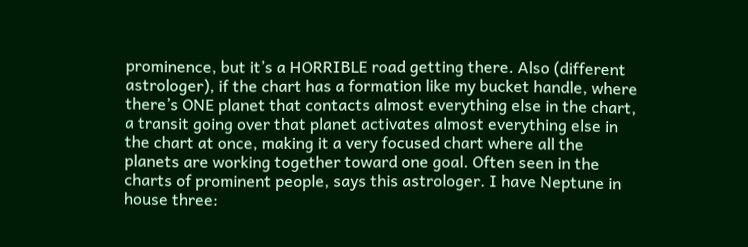prominence, but it’s a HORRIBLE road getting there. Also (different astrologer), if the chart has a formation like my bucket handle, where there’s ONE planet that contacts almost everything else in the chart, a transit going over that planet activates almost everything else in the chart at once, making it a very focused chart where all the planets are working together toward one goal. Often seen in the charts of prominent people, says this astrologer. I have Neptune in house three: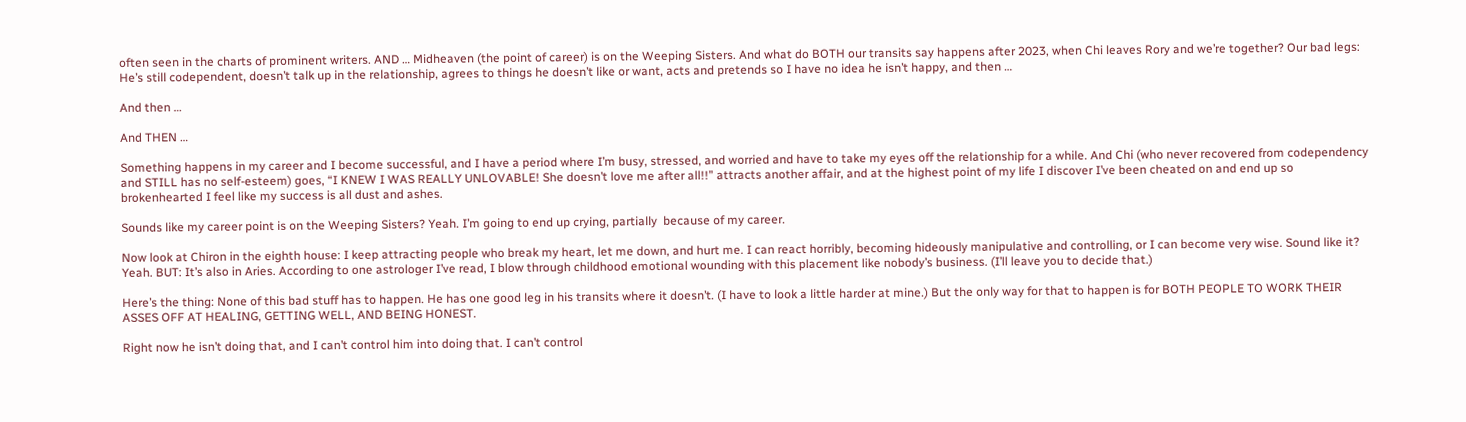often seen in the charts of prominent writers. AND … Midheaven (the point of career) is on the Weeping Sisters. And what do BOTH our transits say happens after 2023, when Chi leaves Rory and we’re together? Our bad legs: He’s still codependent, doesn’t talk up in the relationship, agrees to things he doesn’t like or want, acts and pretends so I have no idea he isn’t happy, and then …

And then …

And THEN …

Something happens in my career and I become successful, and I have a period where I’m busy, stressed, and worried and have to take my eyes off the relationship for a while. And Chi (who never recovered from codependency and STILL has no self-esteem) goes, “I KNEW I WAS REALLY UNLOVABLE! She doesn’t love me after all!!” attracts another affair, and at the highest point of my life I discover I’ve been cheated on and end up so brokenhearted I feel like my success is all dust and ashes.

Sounds like my career point is on the Weeping Sisters? Yeah. I’m going to end up crying, partially  because of my career.

Now look at Chiron in the eighth house: I keep attracting people who break my heart, let me down, and hurt me. I can react horribly, becoming hideously manipulative and controlling, or I can become very wise. Sound like it? Yeah. BUT: It’s also in Aries. According to one astrologer I’ve read, I blow through childhood emotional wounding with this placement like nobody’s business. (I’ll leave you to decide that.)

Here’s the thing: None of this bad stuff has to happen. He has one good leg in his transits where it doesn’t. (I have to look a little harder at mine.) But the only way for that to happen is for BOTH PEOPLE TO WORK THEIR ASSES OFF AT HEALING, GETTING WELL, AND BEING HONEST.

Right now he isn’t doing that, and I can’t control him into doing that. I can’t control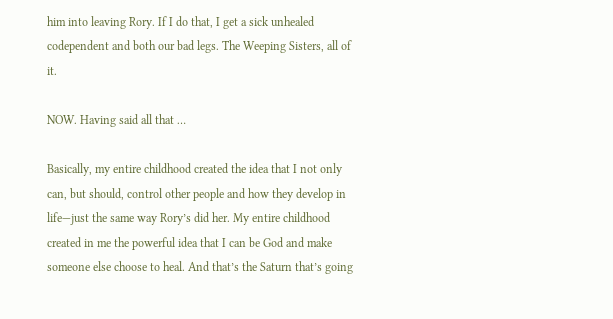him into leaving Rory. If I do that, I get a sick unhealed codependent and both our bad legs. The Weeping Sisters, all of it.

NOW. Having said all that …

Basically, my entire childhood created the idea that I not only can, but should, control other people and how they develop in life—just the same way Rory’s did her. My entire childhood created in me the powerful idea that I can be God and make someone else choose to heal. And that’s the Saturn that’s going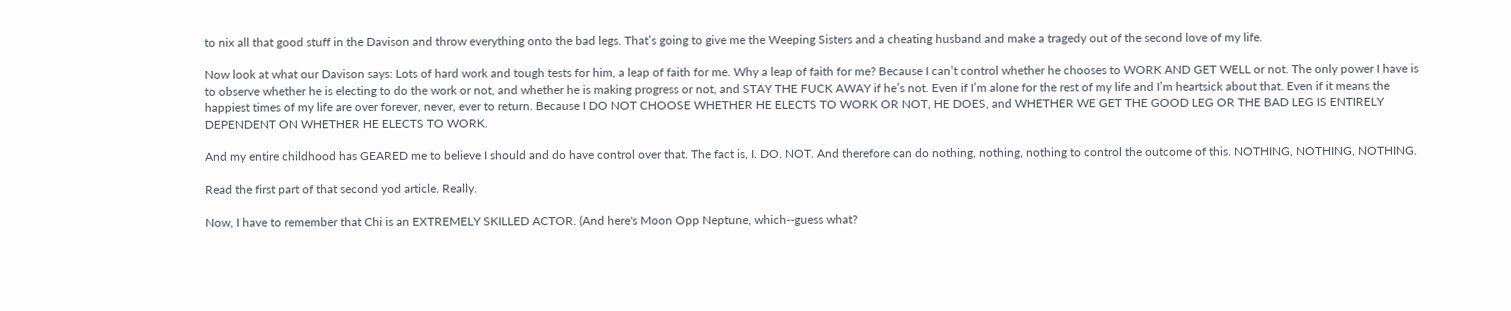to nix all that good stuff in the Davison and throw everything onto the bad legs. That’s going to give me the Weeping Sisters and a cheating husband and make a tragedy out of the second love of my life.

Now look at what our Davison says: Lots of hard work and tough tests for him, a leap of faith for me. Why a leap of faith for me? Because I can’t control whether he chooses to WORK AND GET WELL or not. The only power I have is to observe whether he is electing to do the work or not, and whether he is making progress or not, and STAY THE FUCK AWAY if he’s not. Even if I’m alone for the rest of my life and I’m heartsick about that. Even if it means the happiest times of my life are over forever, never, ever to return. Because I DO NOT CHOOSE WHETHER HE ELECTS TO WORK OR NOT, HE DOES, and WHETHER WE GET THE GOOD LEG OR THE BAD LEG IS ENTIRELY DEPENDENT ON WHETHER HE ELECTS TO WORK.

And my entire childhood has GEARED me to believe I should and do have control over that. The fact is, I. DO. NOT. And therefore can do nothing, nothing, nothing to control the outcome of this. NOTHING, NOTHING, NOTHING.

Read the first part of that second yod article. Really.

Now, I have to remember that Chi is an EXTREMELY SKILLED ACTOR. (And here's Moon Opp Neptune, which--guess what?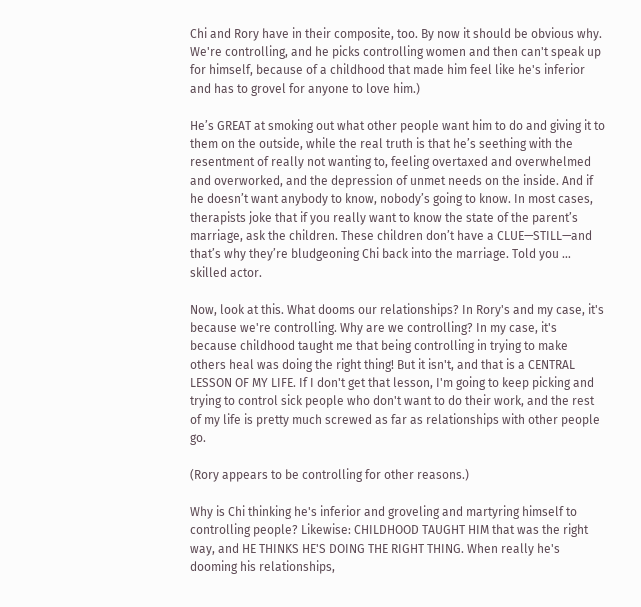Chi and Rory have in their composite, too. By now it should be obvious why. We're controlling, and he picks controlling women and then can't speak up for himself, because of a childhood that made him feel like he's inferior and has to grovel for anyone to love him.)

He’s GREAT at smoking out what other people want him to do and giving it to them on the outside, while the real truth is that he’s seething with the resentment of really not wanting to, feeling overtaxed and overwhelmed and overworked, and the depression of unmet needs on the inside. And if he doesn’t want anybody to know, nobody’s going to know. In most cases, therapists joke that if you really want to know the state of the parent’s marriage, ask the children. These children don’t have a CLUE—STILL—and that’s why they’re bludgeoning Chi back into the marriage. Told you … skilled actor.

Now, look at this. What dooms our relationships? In Rory's and my case, it's because we're controlling. Why are we controlling? In my case, it's because childhood taught me that being controlling in trying to make others heal was doing the right thing! But it isn't, and that is a CENTRAL LESSON OF MY LIFE. If I don't get that lesson, I'm going to keep picking and trying to control sick people who don't want to do their work, and the rest of my life is pretty much screwed as far as relationships with other people go.

(Rory appears to be controlling for other reasons.)

Why is Chi thinking he's inferior and groveling and martyring himself to controlling people? Likewise: CHILDHOOD TAUGHT HIM that was the right way, and HE THINKS HE'S DOING THE RIGHT THING. When really he's dooming his relationships,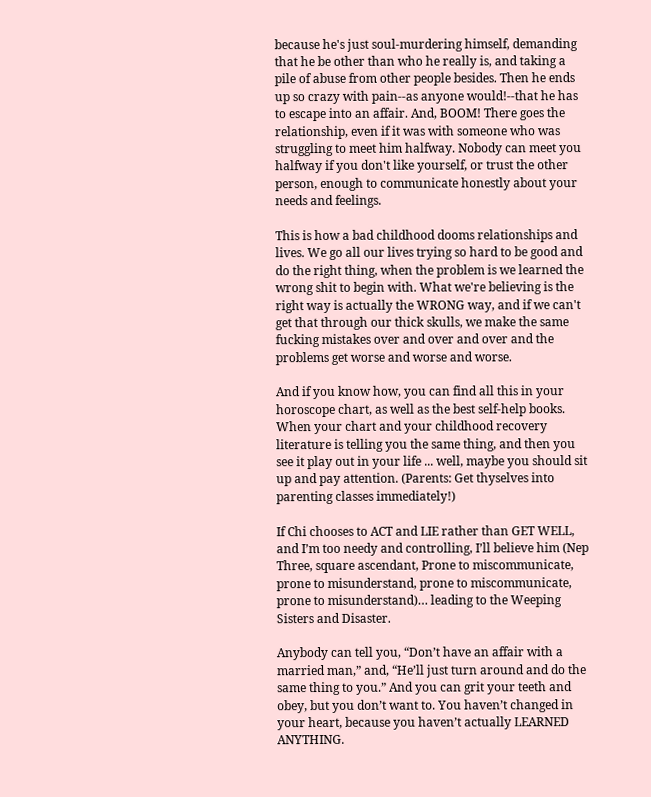because he's just soul-murdering himself, demanding that he be other than who he really is, and taking a pile of abuse from other people besides. Then he ends up so crazy with pain--as anyone would!--that he has to escape into an affair. And, BOOM! There goes the relationship, even if it was with someone who was struggling to meet him halfway. Nobody can meet you halfway if you don't like yourself, or trust the other person, enough to communicate honestly about your needs and feelings.

This is how a bad childhood dooms relationships and lives. We go all our lives trying so hard to be good and do the right thing, when the problem is we learned the wrong shit to begin with. What we're believing is the right way is actually the WRONG way, and if we can't get that through our thick skulls, we make the same fucking mistakes over and over and over and the problems get worse and worse and worse.

And if you know how, you can find all this in your horoscope chart, as well as the best self-help books. When your chart and your childhood recovery literature is telling you the same thing, and then you see it play out in your life ... well, maybe you should sit up and pay attention. (Parents: Get thyselves into parenting classes immediately!)

If Chi chooses to ACT and LIE rather than GET WELL, and I’m too needy and controlling, I’ll believe him (Nep Three, square ascendant, Prone to miscommunicate, prone to misunderstand, prone to miscommunicate, prone to misunderstand)… leading to the Weeping Sisters and Disaster.

Anybody can tell you, “Don’t have an affair with a married man,” and, “He’ll just turn around and do the same thing to you.” And you can grit your teeth and obey, but you don’t want to. You haven’t changed in your heart, because you haven’t actually LEARNED ANYTHING.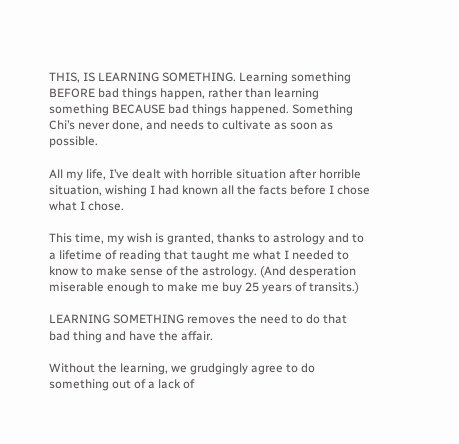THIS, IS LEARNING SOMETHING. Learning something BEFORE bad things happen, rather than learning something BECAUSE bad things happened. Something Chi’s never done, and needs to cultivate as soon as possible.

All my life, I’ve dealt with horrible situation after horrible situation, wishing I had known all the facts before I chose what I chose.

This time, my wish is granted, thanks to astrology and to a lifetime of reading that taught me what I needed to know to make sense of the astrology. (And desperation miserable enough to make me buy 25 years of transits.)

LEARNING SOMETHING removes the need to do that bad thing and have the affair.

Without the learning, we grudgingly agree to do something out of a lack of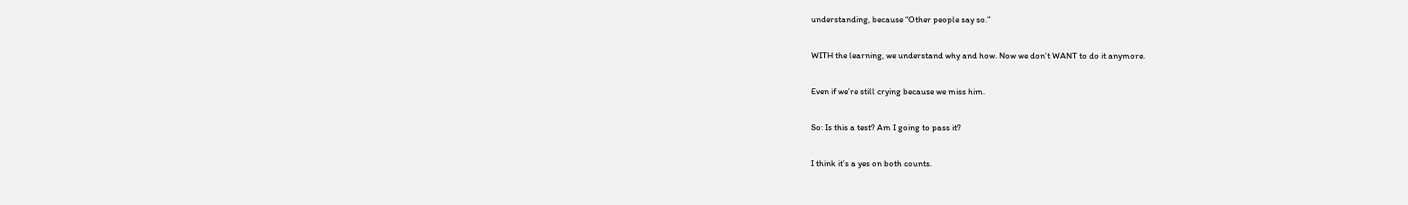understanding, because “Other people say so.”

WITH the learning, we understand why and how. Now we don’t WANT to do it anymore.

Even if we’re still crying because we miss him.

So: Is this a test? Am I going to pass it?

I think it’s a yes on both counts.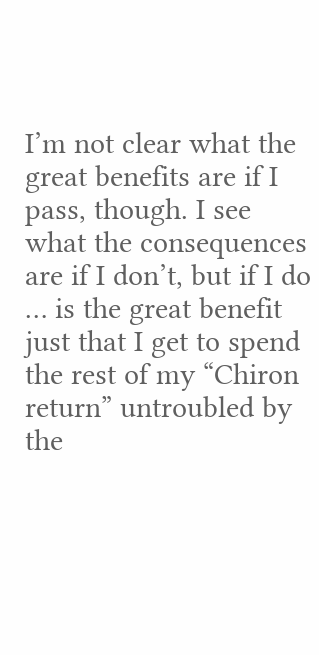I’m not clear what the great benefits are if I pass, though. I see what the consequences are if I don’t, but if I do … is the great benefit just that I get to spend the rest of my “Chiron return” untroubled by the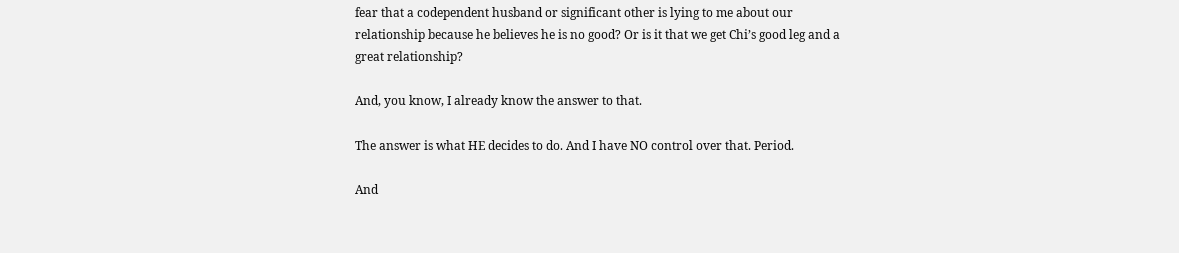fear that a codependent husband or significant other is lying to me about our relationship because he believes he is no good? Or is it that we get Chi’s good leg and a great relationship?

And, you know, I already know the answer to that.

The answer is what HE decides to do. And I have NO control over that. Period.

And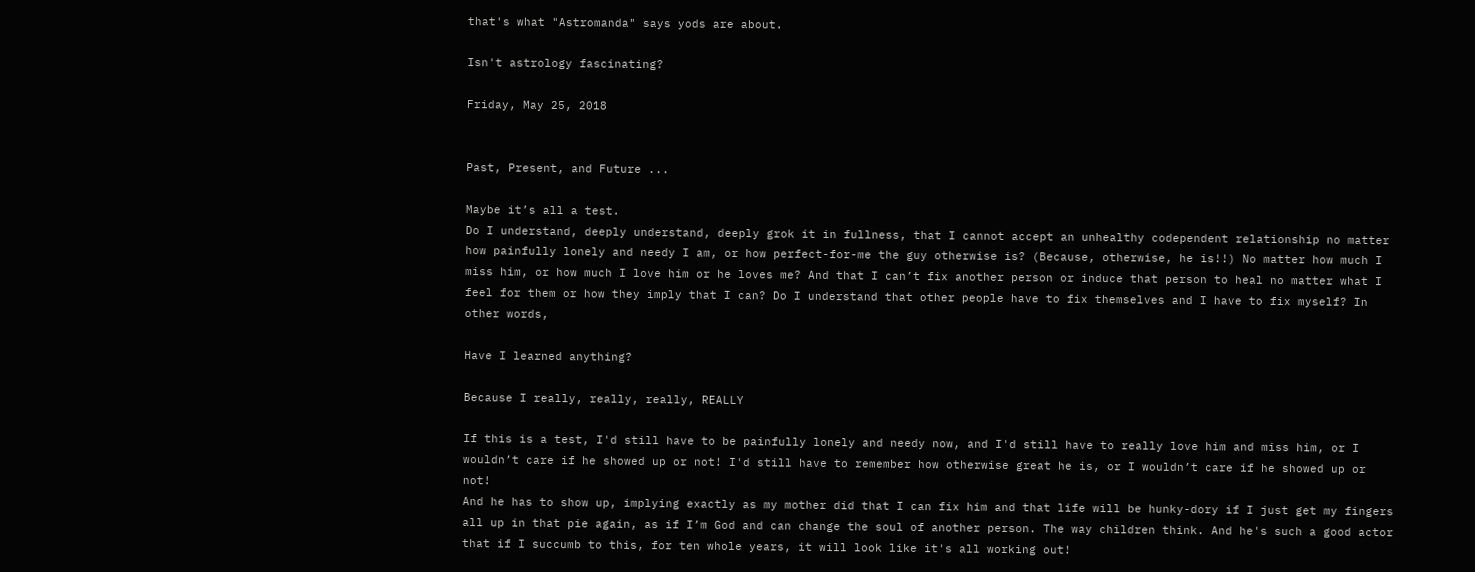that's what "Astromanda" says yods are about.

Isn't astrology fascinating?

Friday, May 25, 2018


Past, Present, and Future ...

Maybe it’s all a test.
Do I understand, deeply understand, deeply grok it in fullness, that I cannot accept an unhealthy codependent relationship no matter how painfully lonely and needy I am, or how perfect-for-me the guy otherwise is? (Because, otherwise, he is!!) No matter how much I miss him, or how much I love him or he loves me? And that I can’t fix another person or induce that person to heal no matter what I feel for them or how they imply that I can? Do I understand that other people have to fix themselves and I have to fix myself? In other words,

Have I learned anything?

Because I really, really, really, REALLY

If this is a test, I'd still have to be painfully lonely and needy now, and I'd still have to really love him and miss him, or I wouldn’t care if he showed up or not! I'd still have to remember how otherwise great he is, or I wouldn’t care if he showed up or not!
And he has to show up, implying exactly as my mother did that I can fix him and that life will be hunky-dory if I just get my fingers all up in that pie again, as if I’m God and can change the soul of another person. The way children think. And he's such a good actor that if I succumb to this, for ten whole years, it will look like it's all working out!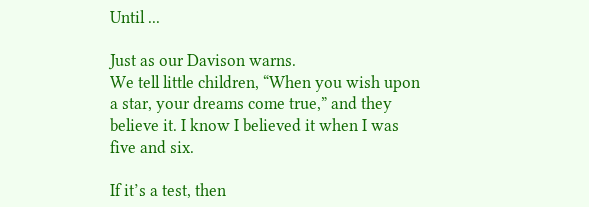Until ...

Just as our Davison warns.
We tell little children, “When you wish upon a star, your dreams come true,” and they believe it. I know I believed it when I was five and six.

If it’s a test, then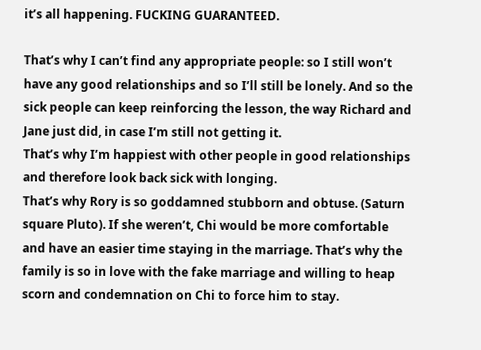it’s all happening. FUCKING GUARANTEED.

That’s why I can’t find any appropriate people: so I still won’t have any good relationships and so I’ll still be lonely. And so the sick people can keep reinforcing the lesson, the way Richard and Jane just did, in case I’m still not getting it.
That’s why I’m happiest with other people in good relationships and therefore look back sick with longing.
That’s why Rory is so goddamned stubborn and obtuse. (Saturn square Pluto). If she weren’t, Chi would be more comfortable and have an easier time staying in the marriage. That’s why the family is so in love with the fake marriage and willing to heap scorn and condemnation on Chi to force him to stay.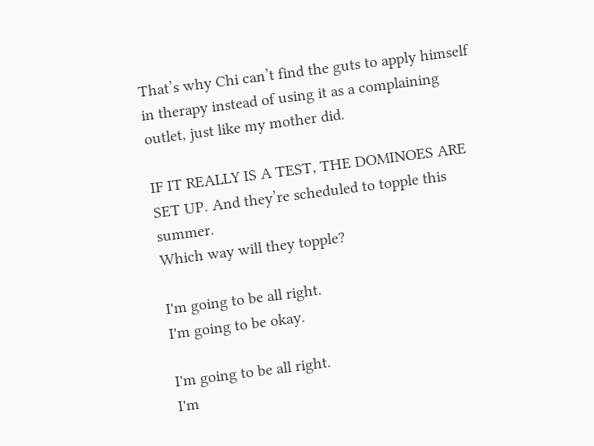That’s why Chi can’t find the guts to apply himself in therapy instead of using it as a complaining outlet, just like my mother did.

IF IT REALLY IS A TEST, THE DOMINOES ARE SET UP. And they’re scheduled to topple this summer.
Which way will they topple?

I'm going to be all right.
I'm going to be okay.

I'm going to be all right.
I'm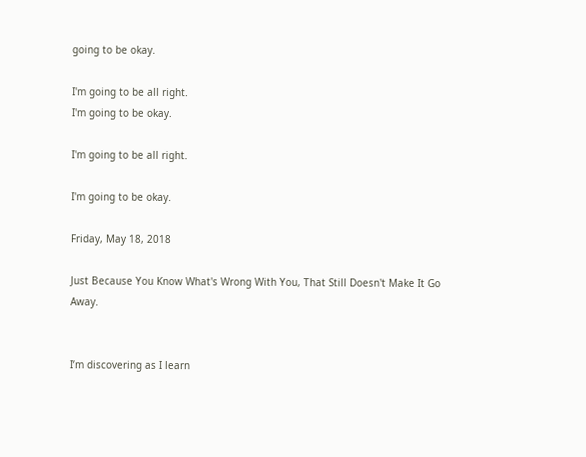going to be okay.

I'm going to be all right.
I'm going to be okay.

I'm going to be all right.

I'm going to be okay.

Friday, May 18, 2018

Just Because You Know What's Wrong With You, That Still Doesn't Make It Go Away.


I’m discovering as I learn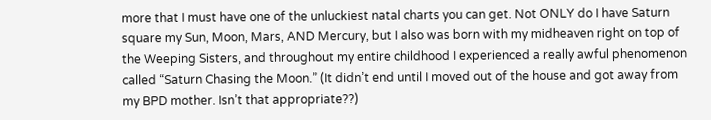more that I must have one of the unluckiest natal charts you can get. Not ONLY do I have Saturn square my Sun, Moon, Mars, AND Mercury, but I also was born with my midheaven right on top of the Weeping Sisters, and throughout my entire childhood I experienced a really awful phenomenon called “Saturn Chasing the Moon.” (It didn’t end until I moved out of the house and got away from my BPD mother. Isn’t that appropriate??)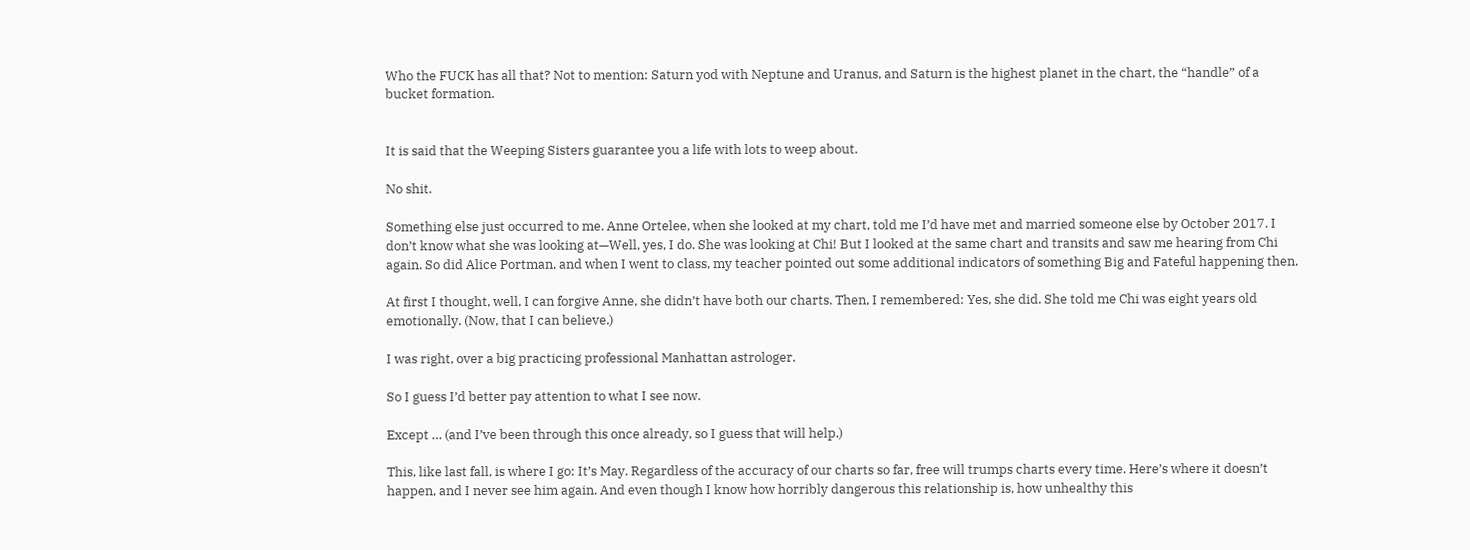Who the FUCK has all that? Not to mention: Saturn yod with Neptune and Uranus, and Saturn is the highest planet in the chart, the “handle” of a bucket formation.


It is said that the Weeping Sisters guarantee you a life with lots to weep about.

No shit.

Something else just occurred to me. Anne Ortelee, when she looked at my chart, told me I’d have met and married someone else by October 2017. I don’t know what she was looking at—Well, yes, I do. She was looking at Chi! But I looked at the same chart and transits and saw me hearing from Chi again. So did Alice Portman, and when I went to class, my teacher pointed out some additional indicators of something Big and Fateful happening then.

At first I thought, well, I can forgive Anne, she didn’t have both our charts. Then, I remembered: Yes, she did. She told me Chi was eight years old emotionally. (Now, that I can believe.)

I was right, over a big practicing professional Manhattan astrologer.

So I guess I’d better pay attention to what I see now.

Except … (and I’ve been through this once already, so I guess that will help.)

This, like last fall, is where I go: It’s May. Regardless of the accuracy of our charts so far, free will trumps charts every time. Here’s where it doesn’t happen, and I never see him again. And even though I know how horribly dangerous this relationship is, how unhealthy this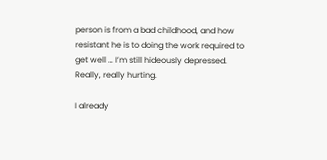person is from a bad childhood, and how resistant he is to doing the work required to get well … I’m still hideously depressed. Really, really hurting.

I already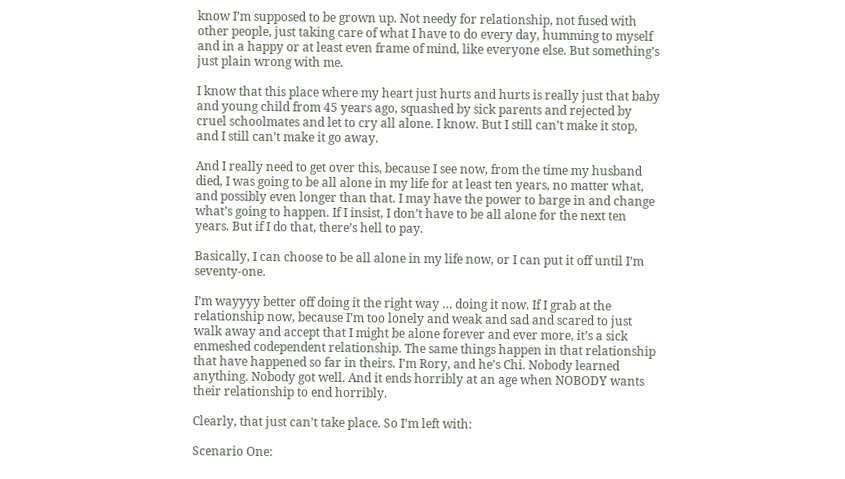know I’m supposed to be grown up. Not needy for relationship, not fused with other people, just taking care of what I have to do every day, humming to myself and in a happy or at least even frame of mind, like everyone else. But something’s just plain wrong with me.

I know that this place where my heart just hurts and hurts is really just that baby and young child from 45 years ago, squashed by sick parents and rejected by cruel schoolmates and let to cry all alone. I know. But I still can’t make it stop, and I still can’t make it go away.

And I really need to get over this, because I see now, from the time my husband died, I was going to be all alone in my life for at least ten years, no matter what, and possibly even longer than that. I may have the power to barge in and change what’s going to happen. If I insist, I don’t have to be all alone for the next ten years. But if I do that, there’s hell to pay.

Basically, I can choose to be all alone in my life now, or I can put it off until I’m seventy-one.

I’m wayyyy better off doing it the right way … doing it now. If I grab at the relationship now, because I’m too lonely and weak and sad and scared to just walk away and accept that I might be alone forever and ever more, it’s a sick enmeshed codependent relationship. The same things happen in that relationship that have happened so far in theirs. I’m Rory, and he’s Chi. Nobody learned anything. Nobody got well. And it ends horribly at an age when NOBODY wants their relationship to end horribly.

Clearly, that just can’t take place. So I’m left with:

Scenario One: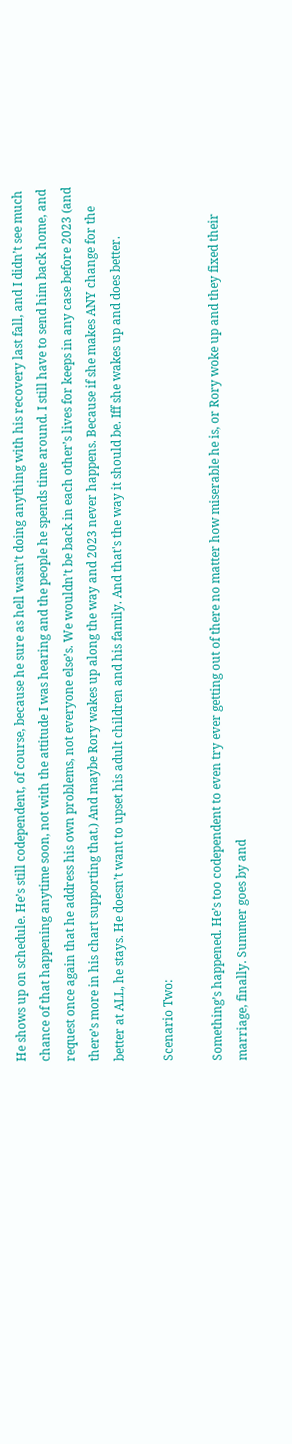He shows up on schedule. He’s still codependent, of course, because he sure as hell wasn’t doing anything with his recovery last fall, and I didn’t see much chance of that happening anytime soon, not with the attitude I was hearing and the people he spends time around. I still have to send him back home, and request once again that he address his own problems, not everyone else’s. We wouldn’t be back in each other’s lives for keeps in any case before 2023 (and there’s more in his chart supporting that.) And maybe Rory wakes up along the way and 2023 never happens. Because if she makes ANY change for the better at ALL, he stays. He doesn’t want to upset his adult children and his family. And that's the way it should be. Iff she wakes up and does better.

Scenario Two:

Something’s happened. He’s too codependent to even try ever getting out of there no matter how miserable he is, or Rory woke up and they fixed their marriage, finally. Summer goes by and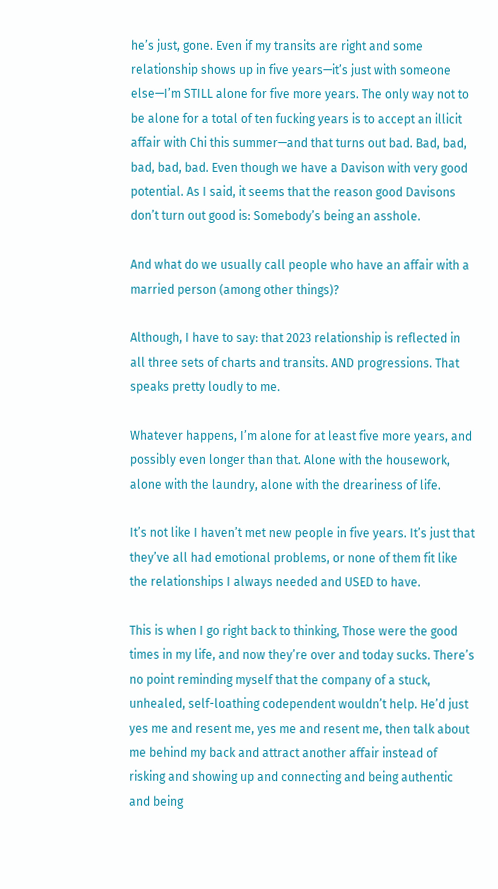he’s just, gone. Even if my transits are right and some relationship shows up in five years—it’s just with someone else—I’m STILL alone for five more years. The only way not to be alone for a total of ten fucking years is to accept an illicit affair with Chi this summer—and that turns out bad. Bad, bad, bad, bad, bad. Even though we have a Davison with very good potential. As I said, it seems that the reason good Davisons don’t turn out good is: Somebody’s being an asshole.

And what do we usually call people who have an affair with a married person (among other things)?

Although, I have to say: that 2023 relationship is reflected in all three sets of charts and transits. AND progressions. That speaks pretty loudly to me.

Whatever happens, I’m alone for at least five more years, and possibly even longer than that. Alone with the housework, alone with the laundry, alone with the dreariness of life.

It’s not like I haven’t met new people in five years. It’s just that they’ve all had emotional problems, or none of them fit like the relationships I always needed and USED to have.

This is when I go right back to thinking, Those were the good times in my life, and now they’re over and today sucks. There’s no point reminding myself that the company of a stuck, unhealed, self-loathing codependent wouldn’t help. He’d just yes me and resent me, yes me and resent me, then talk about me behind my back and attract another affair instead of risking and showing up and connecting and being authentic and being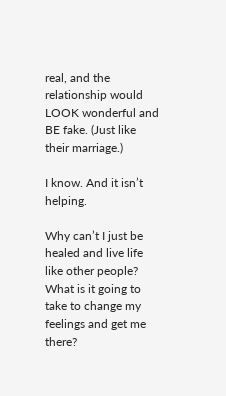real, and the relationship would LOOK wonderful and BE fake. (Just like their marriage.)

I know. And it isn’t helping.

Why can’t I just be healed and live life like other people? What is it going to take to change my feelings and get me there?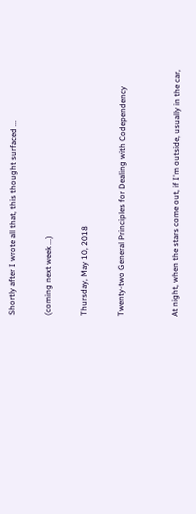Shortly after I wrote all that, this thought surfaced ...

(coming next week ...)

Thursday, May 10, 2018

Twenty-two General Principles for Dealing with Codependency


At night, when the stars come out, if I'm outside, usually in the car,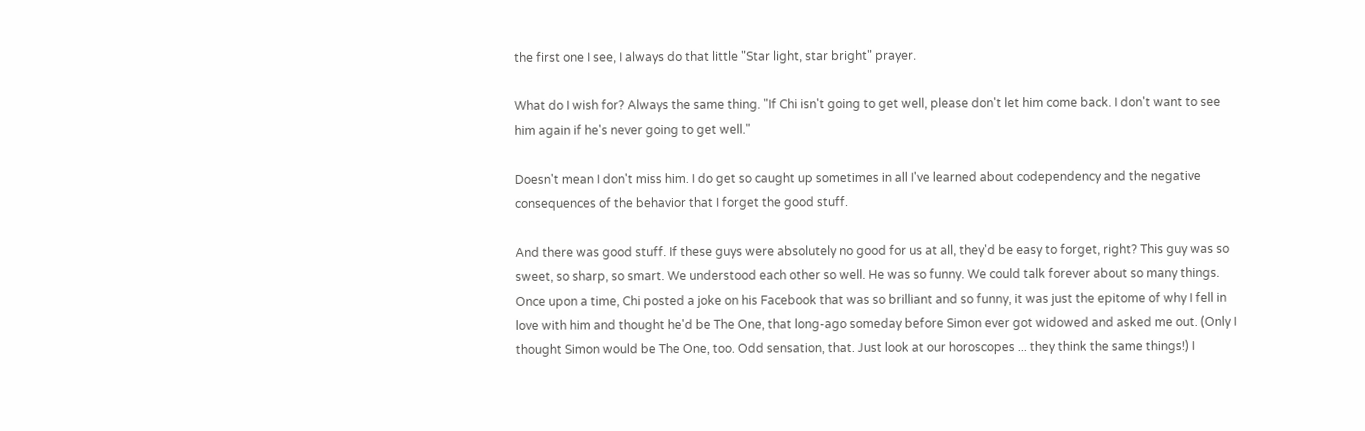the first one I see, I always do that little "Star light, star bright" prayer.

What do I wish for? Always the same thing. "If Chi isn't going to get well, please don't let him come back. I don't want to see him again if he's never going to get well."

Doesn't mean I don't miss him. I do get so caught up sometimes in all I've learned about codependency and the negative consequences of the behavior that I forget the good stuff.

And there was good stuff. If these guys were absolutely no good for us at all, they'd be easy to forget, right? This guy was so sweet, so sharp, so smart. We understood each other so well. He was so funny. We could talk forever about so many things. Once upon a time, Chi posted a joke on his Facebook that was so brilliant and so funny, it was just the epitome of why I fell in love with him and thought he'd be The One, that long-ago someday before Simon ever got widowed and asked me out. (Only I thought Simon would be The One, too. Odd sensation, that. Just look at our horoscopes ... they think the same things!) I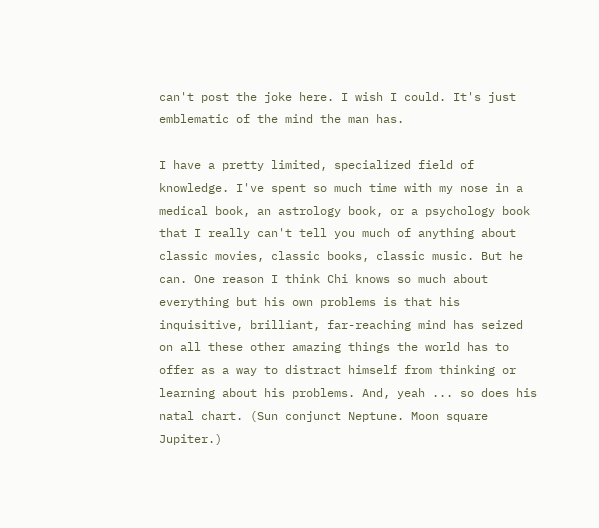can't post the joke here. I wish I could. It's just emblematic of the mind the man has.

I have a pretty limited, specialized field of knowledge. I've spent so much time with my nose in a medical book, an astrology book, or a psychology book that I really can't tell you much of anything about classic movies, classic books, classic music. But he can. One reason I think Chi knows so much about everything but his own problems is that his inquisitive, brilliant, far-reaching mind has seized on all these other amazing things the world has to offer as a way to distract himself from thinking or learning about his problems. And, yeah ... so does his natal chart. (Sun conjunct Neptune. Moon square Jupiter.)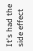It's had the side effect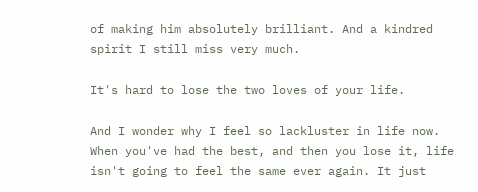of making him absolutely brilliant. And a kindred spirit I still miss very much.

It's hard to lose the two loves of your life.

And I wonder why I feel so lackluster in life now. When you've had the best, and then you lose it, life isn't going to feel the same ever again. It just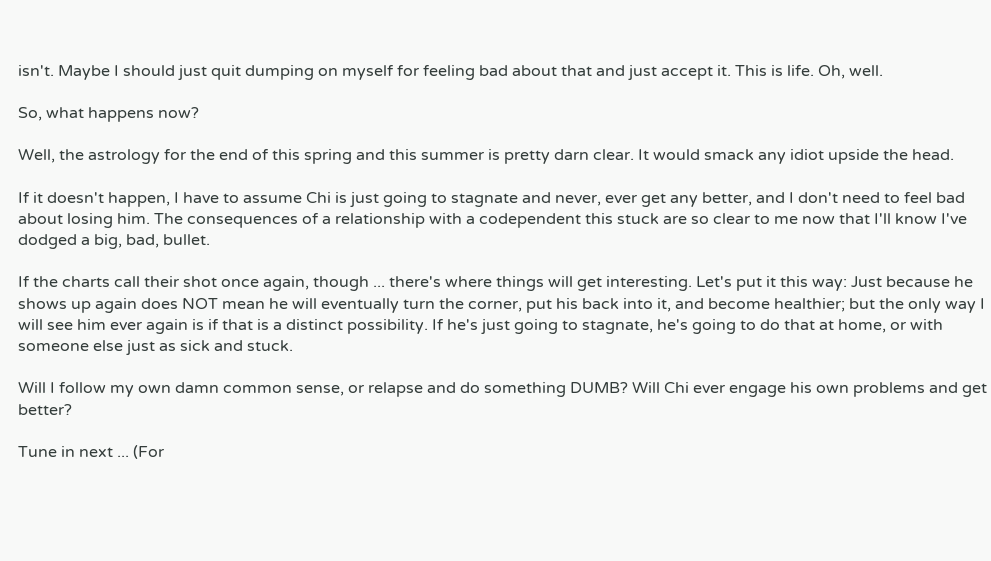isn't. Maybe I should just quit dumping on myself for feeling bad about that and just accept it. This is life. Oh, well.

So, what happens now?

Well, the astrology for the end of this spring and this summer is pretty darn clear. It would smack any idiot upside the head.

If it doesn't happen, I have to assume Chi is just going to stagnate and never, ever get any better, and I don't need to feel bad about losing him. The consequences of a relationship with a codependent this stuck are so clear to me now that I'll know I've dodged a big, bad, bullet.

If the charts call their shot once again, though ... there's where things will get interesting. Let's put it this way: Just because he shows up again does NOT mean he will eventually turn the corner, put his back into it, and become healthier; but the only way I will see him ever again is if that is a distinct possibility. If he's just going to stagnate, he's going to do that at home, or with someone else just as sick and stuck.

Will I follow my own damn common sense, or relapse and do something DUMB? Will Chi ever engage his own problems and get better?

Tune in next ... (For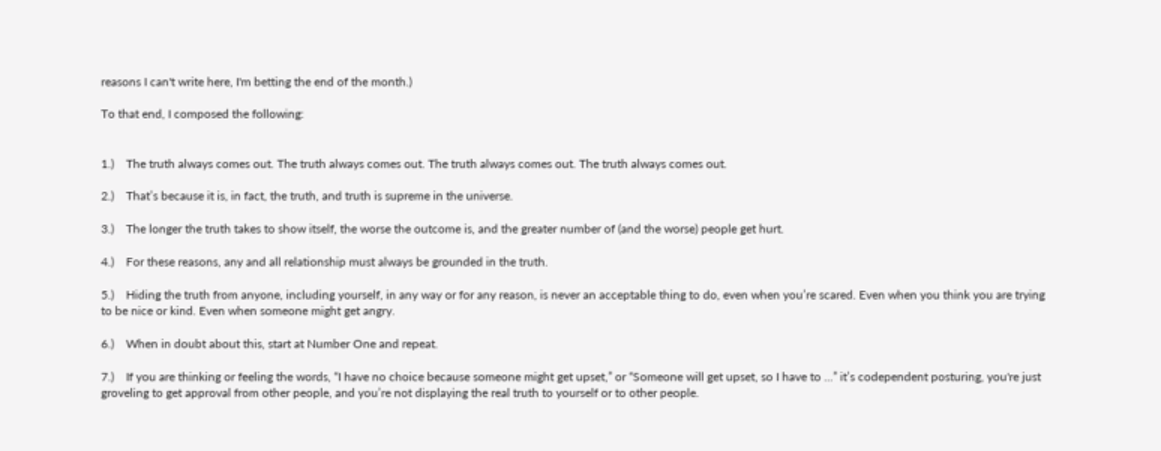reasons I can't write here, I'm betting the end of the month.)

To that end, I composed the following:


1.)    The truth always comes out. The truth always comes out. The truth always comes out. The truth always comes out.

2.)    That’s because it is, in fact, the truth, and truth is supreme in the universe.

3.)    The longer the truth takes to show itself, the worse the outcome is, and the greater number of (and the worse) people get hurt.

4.)    For these reasons, any and all relationship must always be grounded in the truth.

5.)    Hiding the truth from anyone, including yourself, in any way or for any reason, is never an acceptable thing to do, even when you’re scared. Even when you think you are trying to be nice or kind. Even when someone might get angry.

6.)    When in doubt about this, start at Number One and repeat.

7.)    If you are thinking or feeling the words, “I have no choice because someone might get upset,” or “Someone will get upset, so I have to ...” it’s codependent posturing, you're just groveling to get approval from other people, and you’re not displaying the real truth to yourself or to other people.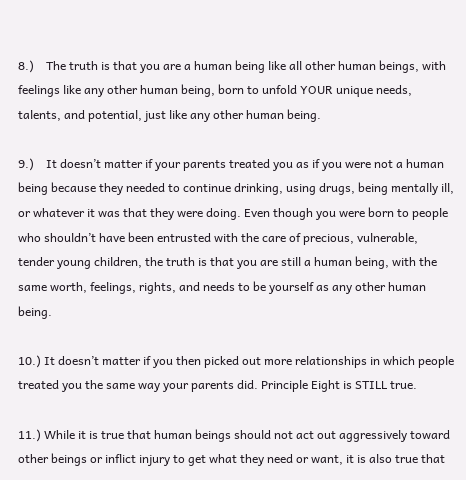8.)    The truth is that you are a human being like all other human beings, with feelings like any other human being, born to unfold YOUR unique needs, talents, and potential, just like any other human being.

9.)    It doesn’t matter if your parents treated you as if you were not a human being because they needed to continue drinking, using drugs, being mentally ill, or whatever it was that they were doing. Even though you were born to people who shouldn’t have been entrusted with the care of precious, vulnerable, tender young children, the truth is that you are still a human being, with the same worth, feelings, rights, and needs to be yourself as any other human being.

10.) It doesn’t matter if you then picked out more relationships in which people treated you the same way your parents did. Principle Eight is STILL true.

11.) While it is true that human beings should not act out aggressively toward other beings or inflict injury to get what they need or want, it is also true that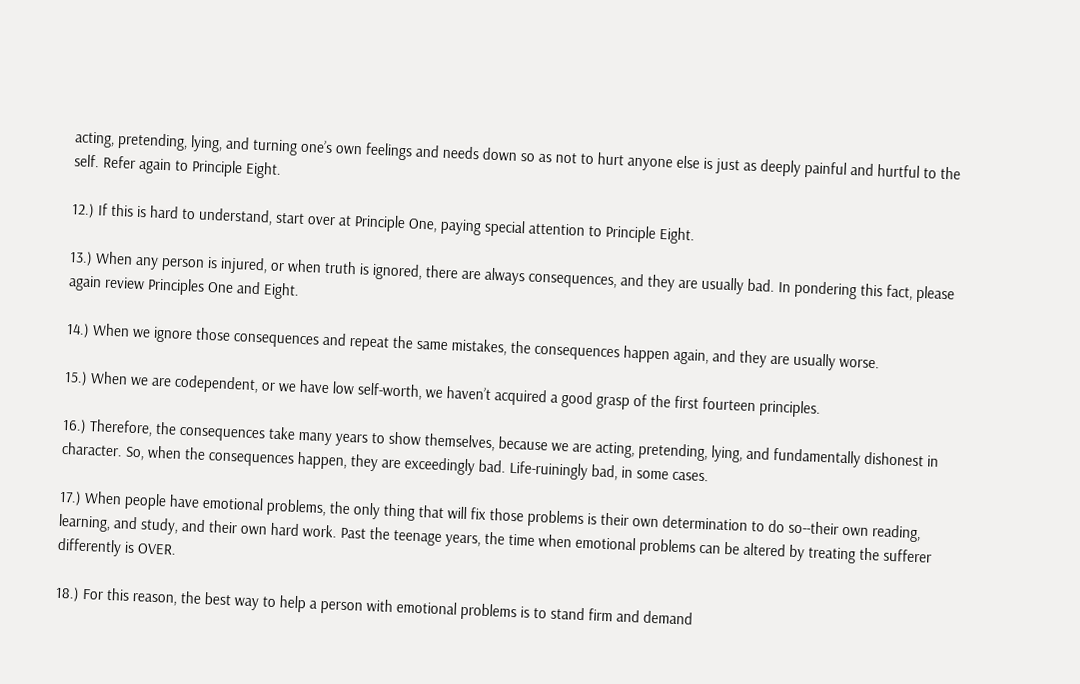acting, pretending, lying, and turning one’s own feelings and needs down so as not to hurt anyone else is just as deeply painful and hurtful to the self. Refer again to Principle Eight.

12.) If this is hard to understand, start over at Principle One, paying special attention to Principle Eight.

13.) When any person is injured, or when truth is ignored, there are always consequences, and they are usually bad. In pondering this fact, please again review Principles One and Eight.

14.) When we ignore those consequences and repeat the same mistakes, the consequences happen again, and they are usually worse.

15.) When we are codependent, or we have low self-worth, we haven’t acquired a good grasp of the first fourteen principles.

16.) Therefore, the consequences take many years to show themselves, because we are acting, pretending, lying, and fundamentally dishonest in character. So, when the consequences happen, they are exceedingly bad. Life-ruiningly bad, in some cases.

17.) When people have emotional problems, the only thing that will fix those problems is their own determination to do so--their own reading, learning, and study, and their own hard work. Past the teenage years, the time when emotional problems can be altered by treating the sufferer differently is OVER.

18.) For this reason, the best way to help a person with emotional problems is to stand firm and demand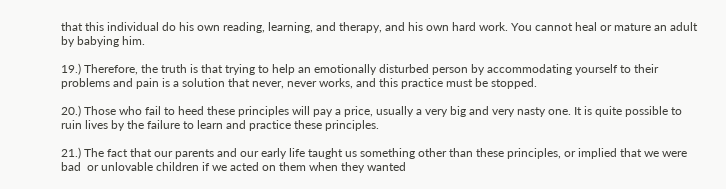that this individual do his own reading, learning, and therapy, and his own hard work. You cannot heal or mature an adult by babying him.

19.) Therefore, the truth is that trying to help an emotionally disturbed person by accommodating yourself to their problems and pain is a solution that never, never works, and this practice must be stopped.

20.) Those who fail to heed these principles will pay a price, usually a very big and very nasty one. It is quite possible to ruin lives by the failure to learn and practice these principles.

21.) The fact that our parents and our early life taught us something other than these principles, or implied that we were bad  or unlovable children if we acted on them when they wanted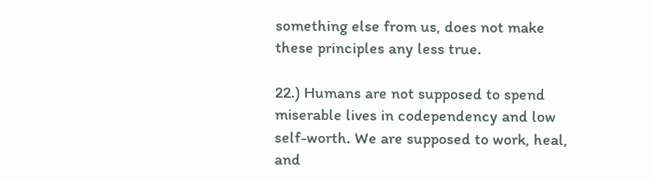something else from us, does not make these principles any less true.

22.) Humans are not supposed to spend miserable lives in codependency and low self-worth. We are supposed to work, heal, and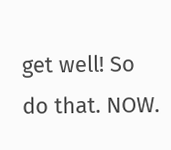get well! So do that. NOW.